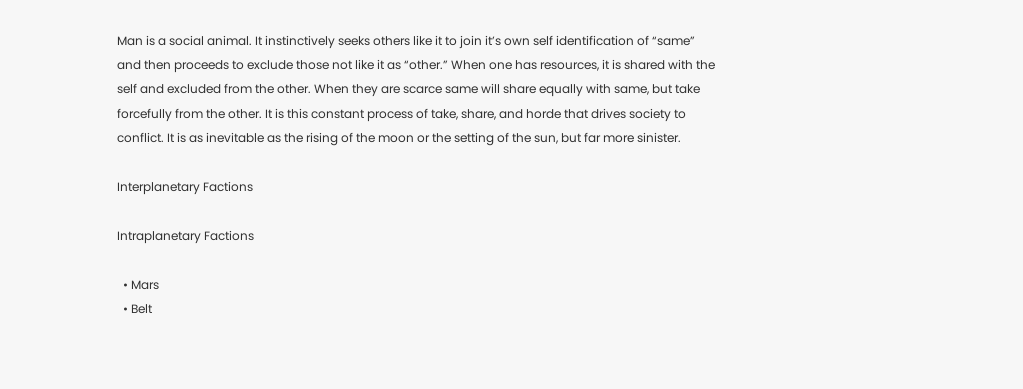Man is a social animal. It instinctively seeks others like it to join it’s own self identification of “same” and then proceeds to exclude those not like it as “other.” When one has resources, it is shared with the self and excluded from the other. When they are scarce same will share equally with same, but take forcefully from the other. It is this constant process of take, share, and horde that drives society to conflict. It is as inevitable as the rising of the moon or the setting of the sun, but far more sinister.

Interplanetary Factions

Intraplanetary Factions

  • Mars
  • Belt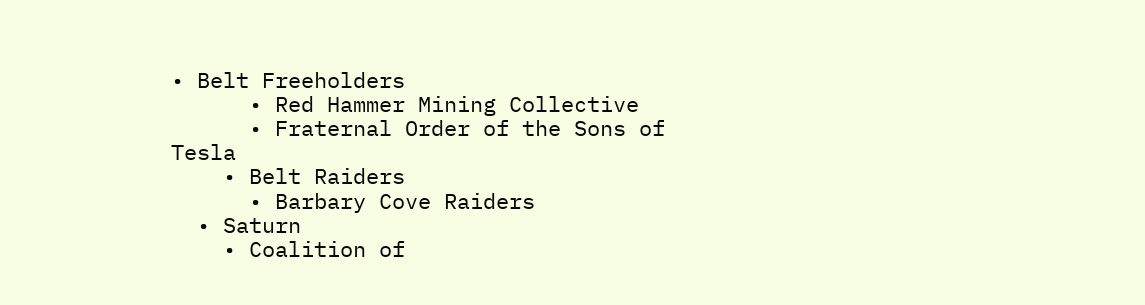• Belt Freeholders
      • Red Hammer Mining Collective
      • Fraternal Order of the Sons of Tesla
    • Belt Raiders
      • Barbary Cove Raiders
  • Saturn
    • Coalition of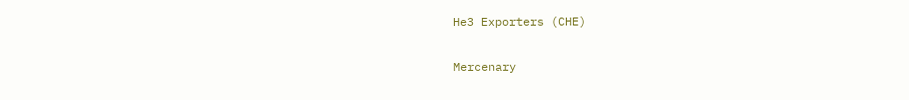He3 Exporters (CHE)

Mercenary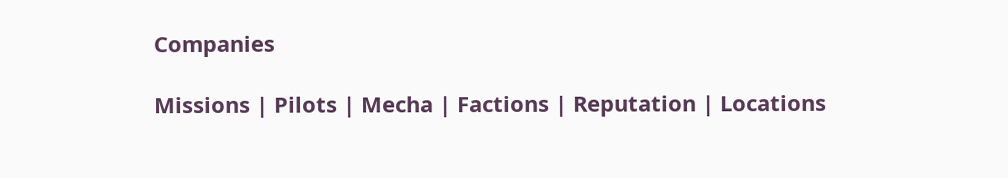Companies

Missions | Pilots | Mecha | Factions | Reputation | Locations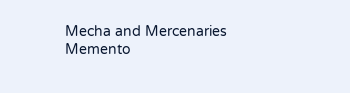Mecha and Mercenaries Memento